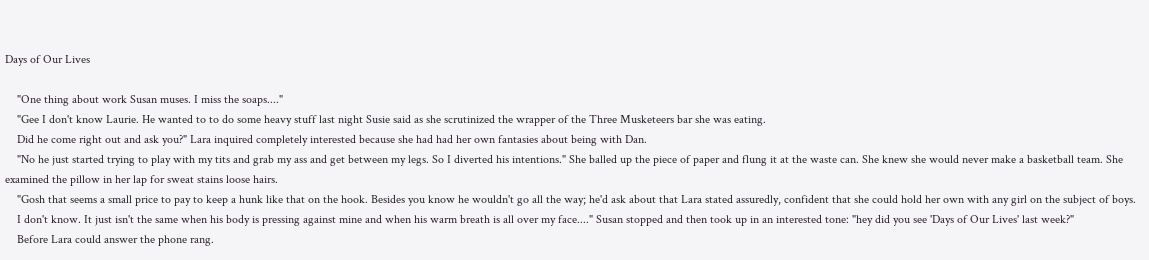Days of Our Lives

    "One thing about work Susan muses. I miss the soaps...."
    "Gee I don't know Laurie. He wanted to to do some heavy stuff last night Susie said as she scrutinized the wrapper of the Three Musketeers bar she was eating.
    Did he come right out and ask you?" Lara inquired completely interested because she had had her own fantasies about being with Dan.
    "No he just started trying to play with my tits and grab my ass and get between my legs. So I diverted his intentions." She balled up the piece of paper and flung it at the waste can. She knew she would never make a basketball team. She examined the pillow in her lap for sweat stains loose hairs.
    "Gosh that seems a small price to pay to keep a hunk like that on the hook. Besides you know he wouldn't go all the way; he'd ask about that Lara stated assuredly, confident that she could hold her own with any girl on the subject of boys.
    I don't know. It just isn't the same when his body is pressing against mine and when his warm breath is all over my face...." Susan stopped and then took up in an interested tone: "hey did you see 'Days of Our Lives' last week?"
    Before Lara could answer the phone rang.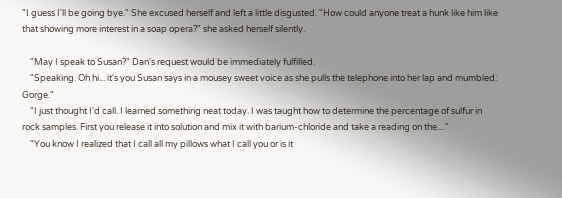"I guess I'll be going bye." She excused herself and left a little disgusted. "How could anyone treat a hunk like him like that showing more interest in a soap opera?" she asked herself silently.

    "May I speak to Susan?" Dan's request would be immediately fulfilled.
    "Speaking. Oh hi... it's you Susan says in a mousey sweet voice as she pulls the telephone into her lap and mumbled: Gorge."
    "I just thought I'd call. I learned something neat today. I was taught how to determine the percentage of sulfur in rock samples. First you release it into solution and mix it with barium-chloride and take a reading on the...."
    "You know I realized that I call all my pillows what I call you or is it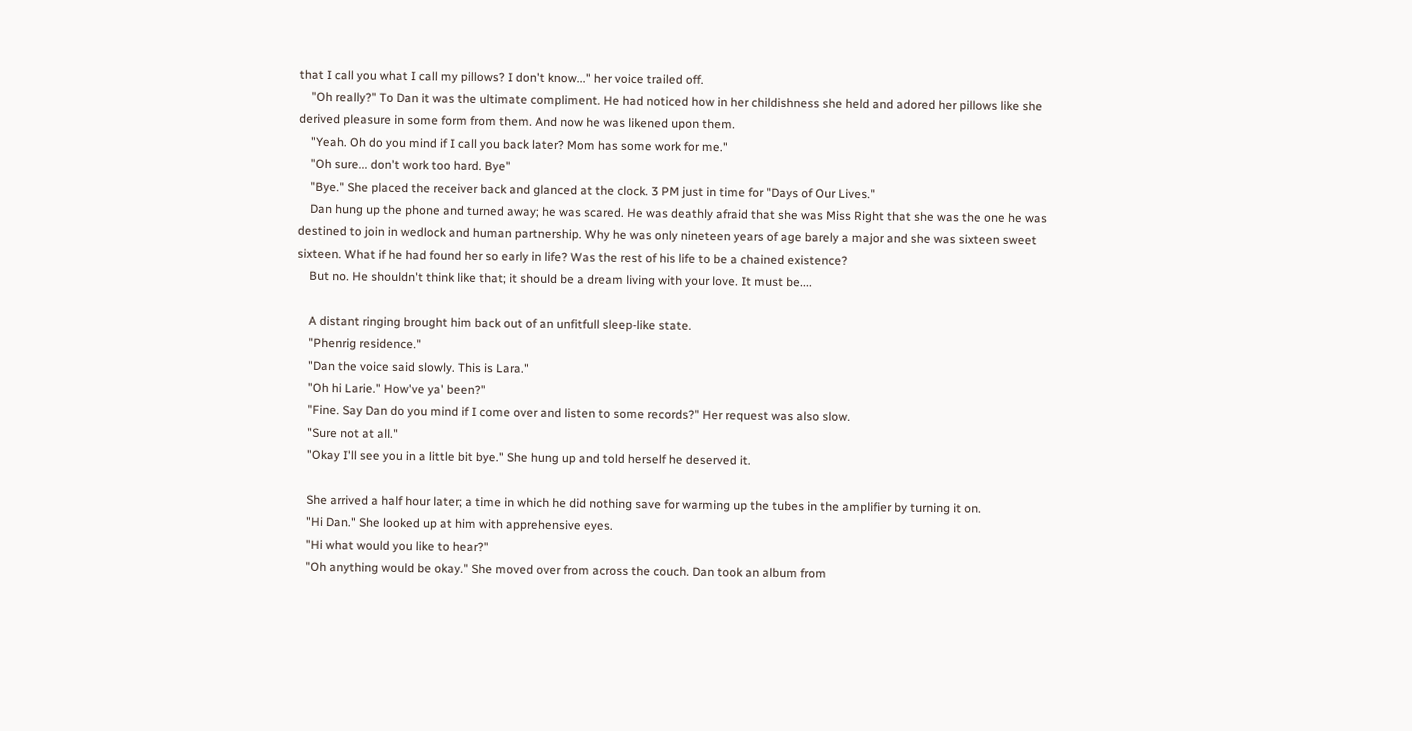that I call you what I call my pillows? I don't know..." her voice trailed off.
    "Oh really?" To Dan it was the ultimate compliment. He had noticed how in her childishness she held and adored her pillows like she derived pleasure in some form from them. And now he was likened upon them.
    "Yeah. Oh do you mind if I call you back later? Mom has some work for me."
    "Oh sure... don't work too hard. Bye"
    "Bye." She placed the receiver back and glanced at the clock. 3 PM just in time for "Days of Our Lives."
    Dan hung up the phone and turned away; he was scared. He was deathly afraid that she was Miss Right that she was the one he was destined to join in wedlock and human partnership. Why he was only nineteen years of age barely a major and she was sixteen sweet sixteen. What if he had found her so early in life? Was the rest of his life to be a chained existence?
    But no. He shouldn't think like that; it should be a dream living with your love. It must be....

    A distant ringing brought him back out of an unfitfull sleep-like state.
    "Phenrig residence."
    "Dan the voice said slowly. This is Lara."
    "Oh hi Larie." How've ya' been?"
    "Fine. Say Dan do you mind if I come over and listen to some records?" Her request was also slow.
    "Sure not at all."
    "Okay I'll see you in a little bit bye." She hung up and told herself he deserved it.

    She arrived a half hour later; a time in which he did nothing save for warming up the tubes in the amplifier by turning it on.
    "Hi Dan." She looked up at him with apprehensive eyes.
    "Hi what would you like to hear?"
    "Oh anything would be okay." She moved over from across the couch. Dan took an album from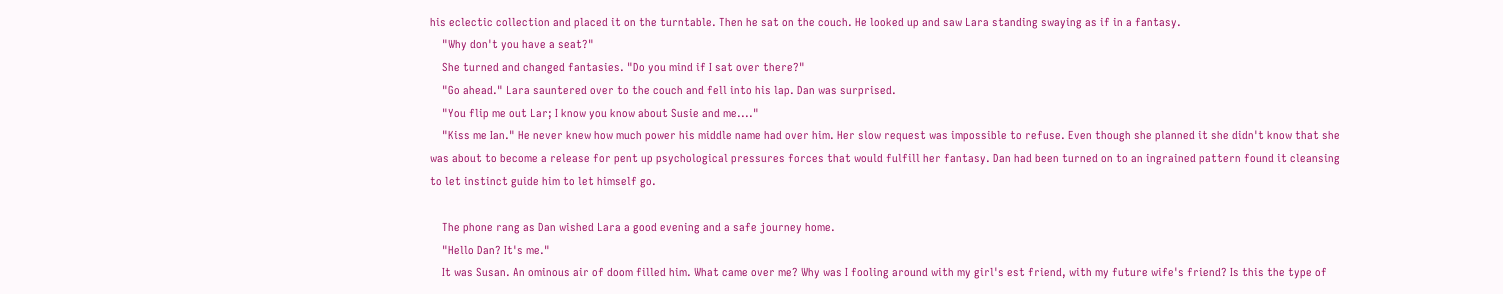his eclectic collection and placed it on the turntable. Then he sat on the couch. He looked up and saw Lara standing swaying as if in a fantasy.
    "Why don't you have a seat?"
    She turned and changed fantasies. "Do you mind if I sat over there?"
    "Go ahead." Lara sauntered over to the couch and fell into his lap. Dan was surprised.
    "You flip me out Lar; I know you know about Susie and me...."
    "Kiss me Ian." He never knew how much power his middle name had over him. Her slow request was impossible to refuse. Even though she planned it she didn't know that she was about to become a release for pent up psychological pressures forces that would fulfill her fantasy. Dan had been turned on to an ingrained pattern found it cleansing to let instinct guide him to let himself go.

    The phone rang as Dan wished Lara a good evening and a safe journey home.
    "Hello Dan? It's me."
    It was Susan. An ominous air of doom filled him. What came over me? Why was I fooling around with my girl's est friend, with my future wife's friend? Is this the type of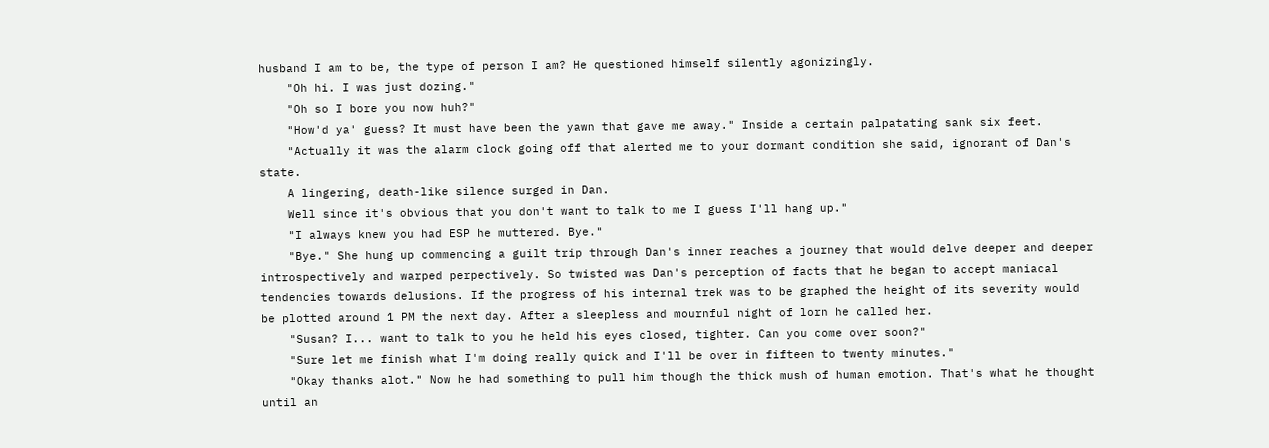husband I am to be, the type of person I am? He questioned himself silently agonizingly.
    "Oh hi. I was just dozing."
    "Oh so I bore you now huh?"
    "How'd ya' guess? It must have been the yawn that gave me away." Inside a certain palpatating sank six feet.
    "Actually it was the alarm clock going off that alerted me to your dormant condition she said, ignorant of Dan's state.
    A lingering, death-like silence surged in Dan.
    Well since it's obvious that you don't want to talk to me I guess I'll hang up."
    "I always knew you had ESP he muttered. Bye."
    "Bye." She hung up commencing a guilt trip through Dan's inner reaches a journey that would delve deeper and deeper introspectively and warped perpectively. So twisted was Dan's perception of facts that he began to accept maniacal tendencies towards delusions. If the progress of his internal trek was to be graphed the height of its severity would be plotted around 1 PM the next day. After a sleepless and mournful night of lorn he called her.
    "Susan? I... want to talk to you he held his eyes closed, tighter. Can you come over soon?"
    "Sure let me finish what I'm doing really quick and I'll be over in fifteen to twenty minutes."
    "Okay thanks alot." Now he had something to pull him though the thick mush of human emotion. That's what he thought until an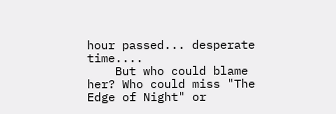hour passed... desperate time....
    But who could blame her? Who could miss "The Edge of Night" or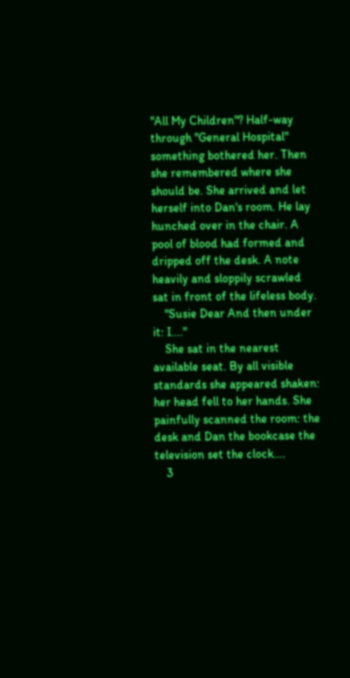"All My Children"? Half-way through "General Hospital" something bothered her. Then she remembered where she should be. She arrived and let herself into Dan's room. He lay hunched over in the chair. A pool of blood had formed and dripped off the desk. A note heavily and sloppily scrawled sat in front of the lifeless body.
    "Susie Dear And then under it: I...."
    She sat in the nearest available seat. By all visible standards she appeared shaken: her head fell to her hands. She painfully scanned the room: the desk and Dan the bookcase the television set the clock....
    3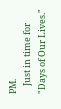PM.
    Just in time for "Days of Our Lives."